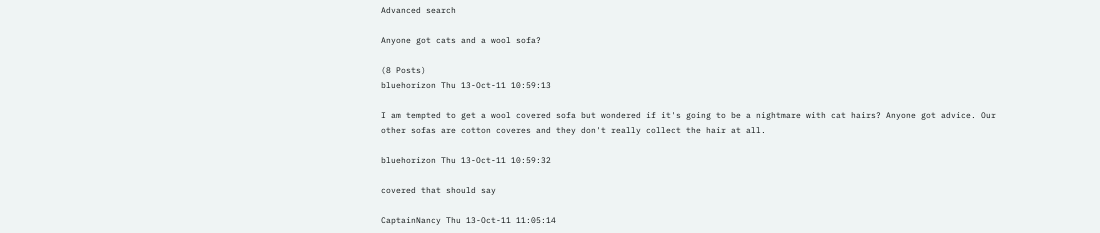Advanced search

Anyone got cats and a wool sofa?

(8 Posts)
bluehorizon Thu 13-Oct-11 10:59:13

I am tempted to get a wool covered sofa but wondered if it's going to be a nightmare with cat hairs? Anyone got advice. Our other sofas are cotton coveres and they don't really collect the hair at all.

bluehorizon Thu 13-Oct-11 10:59:32

covered that should say

CaptainNancy Thu 13-Oct-11 11:05:14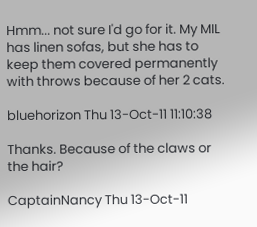Hmm... not sure I'd go for it. My MIL has linen sofas, but she has to keep them covered permanently with throws because of her 2 cats.

bluehorizon Thu 13-Oct-11 11:10:38

Thanks. Because of the claws or the hair?

CaptainNancy Thu 13-Oct-11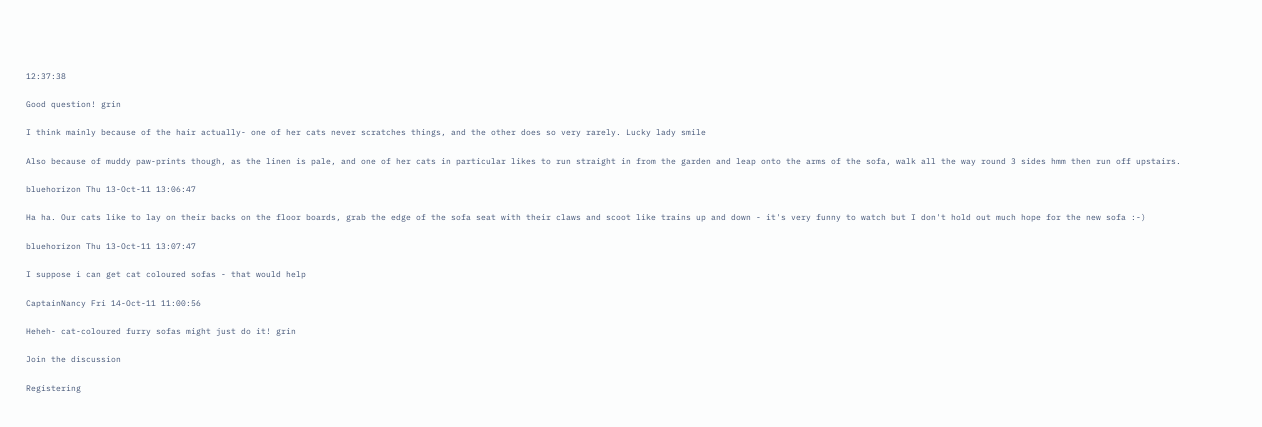12:37:38

Good question! grin

I think mainly because of the hair actually- one of her cats never scratches things, and the other does so very rarely. Lucky lady smile

Also because of muddy paw-prints though, as the linen is pale, and one of her cats in particular likes to run straight in from the garden and leap onto the arms of the sofa, walk all the way round 3 sides hmm then run off upstairs.

bluehorizon Thu 13-Oct-11 13:06:47

Ha ha. Our cats like to lay on their backs on the floor boards, grab the edge of the sofa seat with their claws and scoot like trains up and down - it's very funny to watch but I don't hold out much hope for the new sofa :-)

bluehorizon Thu 13-Oct-11 13:07:47

I suppose i can get cat coloured sofas - that would help

CaptainNancy Fri 14-Oct-11 11:00:56

Heheh- cat-coloured furry sofas might just do it! grin

Join the discussion

Registering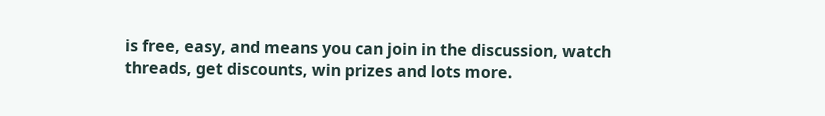is free, easy, and means you can join in the discussion, watch threads, get discounts, win prizes and lots more.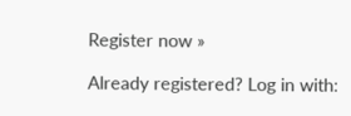Register now »

Already registered? Log in with: